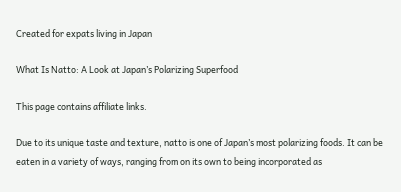Created for expats living in Japan

What Is Natto: A Look at Japan’s Polarizing Superfood

This page contains affiliate links.

Due to its unique taste and texture, natto is one of Japan’s most polarizing foods. It can be eaten in a variety of ways, ranging from on its own to being incorporated as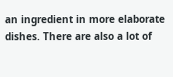an ingredient in more elaborate dishes. There are also a lot of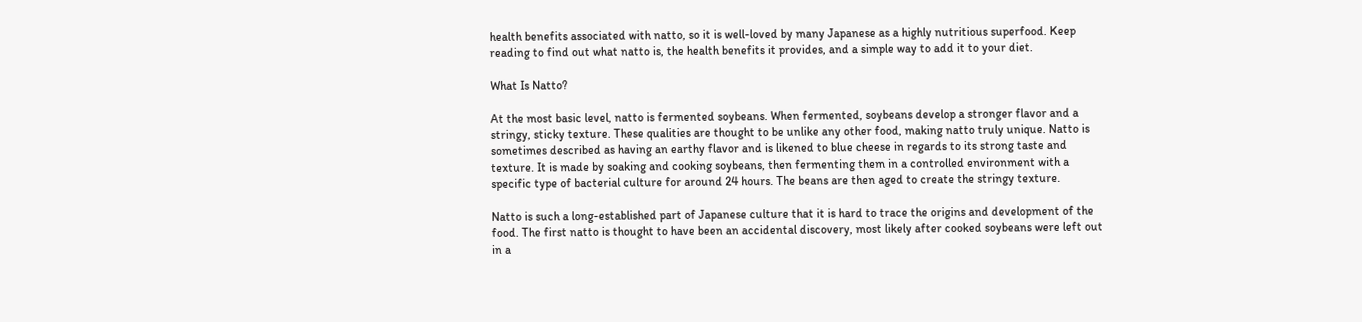health benefits associated with natto, so it is well-loved by many Japanese as a highly nutritious superfood. Keep reading to find out what natto is, the health benefits it provides, and a simple way to add it to your diet.

What Is Natto?

At the most basic level, natto is fermented soybeans. When fermented, soybeans develop a stronger flavor and a stringy, sticky texture. These qualities are thought to be unlike any other food, making natto truly unique. Natto is sometimes described as having an earthy flavor and is likened to blue cheese in regards to its strong taste and texture. It is made by soaking and cooking soybeans, then fermenting them in a controlled environment with a specific type of bacterial culture for around 24 hours. The beans are then aged to create the stringy texture.

Natto is such a long-established part of Japanese culture that it is hard to trace the origins and development of the food. The first natto is thought to have been an accidental discovery, most likely after cooked soybeans were left out in a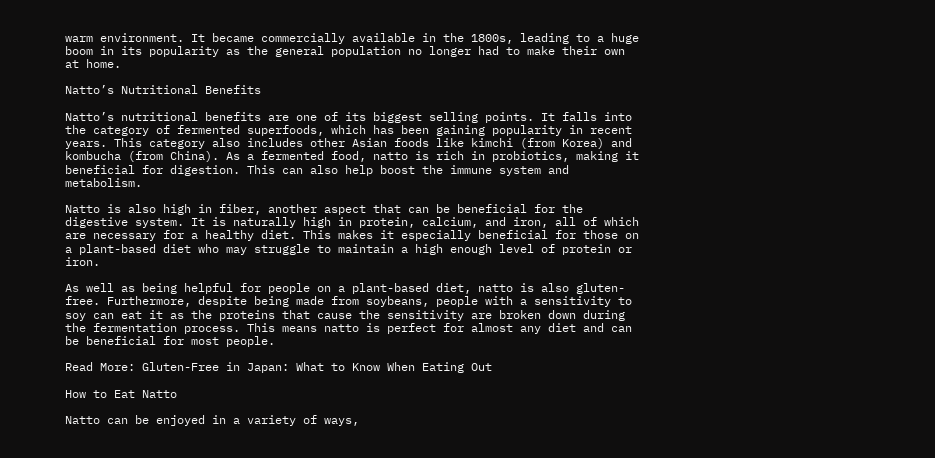warm environment. It became commercially available in the 1800s, leading to a huge boom in its popularity as the general population no longer had to make their own at home.

Natto’s Nutritional Benefits

Natto’s nutritional benefits are one of its biggest selling points. It falls into the category of fermented superfoods, which has been gaining popularity in recent years. This category also includes other Asian foods like kimchi (from Korea) and kombucha (from China). As a fermented food, natto is rich in probiotics, making it beneficial for digestion. This can also help boost the immune system and metabolism.

Natto is also high in fiber, another aspect that can be beneficial for the digestive system. It is naturally high in protein, calcium, and iron, all of which are necessary for a healthy diet. This makes it especially beneficial for those on a plant-based diet who may struggle to maintain a high enough level of protein or iron.

As well as being helpful for people on a plant-based diet, natto is also gluten-free. Furthermore, despite being made from soybeans, people with a sensitivity to soy can eat it as the proteins that cause the sensitivity are broken down during the fermentation process. This means natto is perfect for almost any diet and can be beneficial for most people.

Read More: Gluten-Free in Japan: What to Know When Eating Out

How to Eat Natto

Natto can be enjoyed in a variety of ways,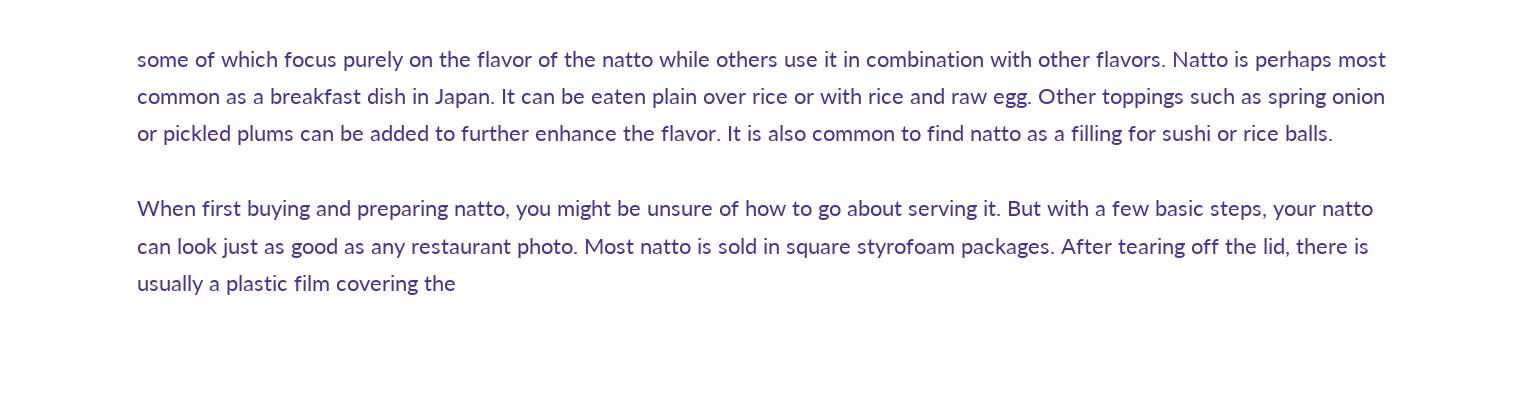some of which focus purely on the flavor of the natto while others use it in combination with other flavors. Natto is perhaps most common as a breakfast dish in Japan. It can be eaten plain over rice or with rice and raw egg. Other toppings such as spring onion or pickled plums can be added to further enhance the flavor. It is also common to find natto as a filling for sushi or rice balls.

When first buying and preparing natto, you might be unsure of how to go about serving it. But with a few basic steps, your natto can look just as good as any restaurant photo. Most natto is sold in square styrofoam packages. After tearing off the lid, there is usually a plastic film covering the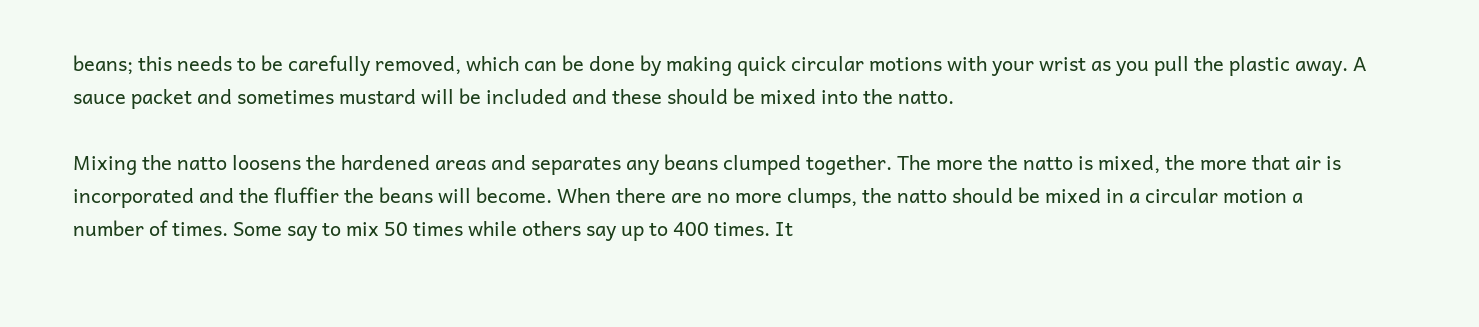beans; this needs to be carefully removed, which can be done by making quick circular motions with your wrist as you pull the plastic away. A sauce packet and sometimes mustard will be included and these should be mixed into the natto.

Mixing the natto loosens the hardened areas and separates any beans clumped together. The more the natto is mixed, the more that air is incorporated and the fluffier the beans will become. When there are no more clumps, the natto should be mixed in a circular motion a number of times. Some say to mix 50 times while others say up to 400 times. It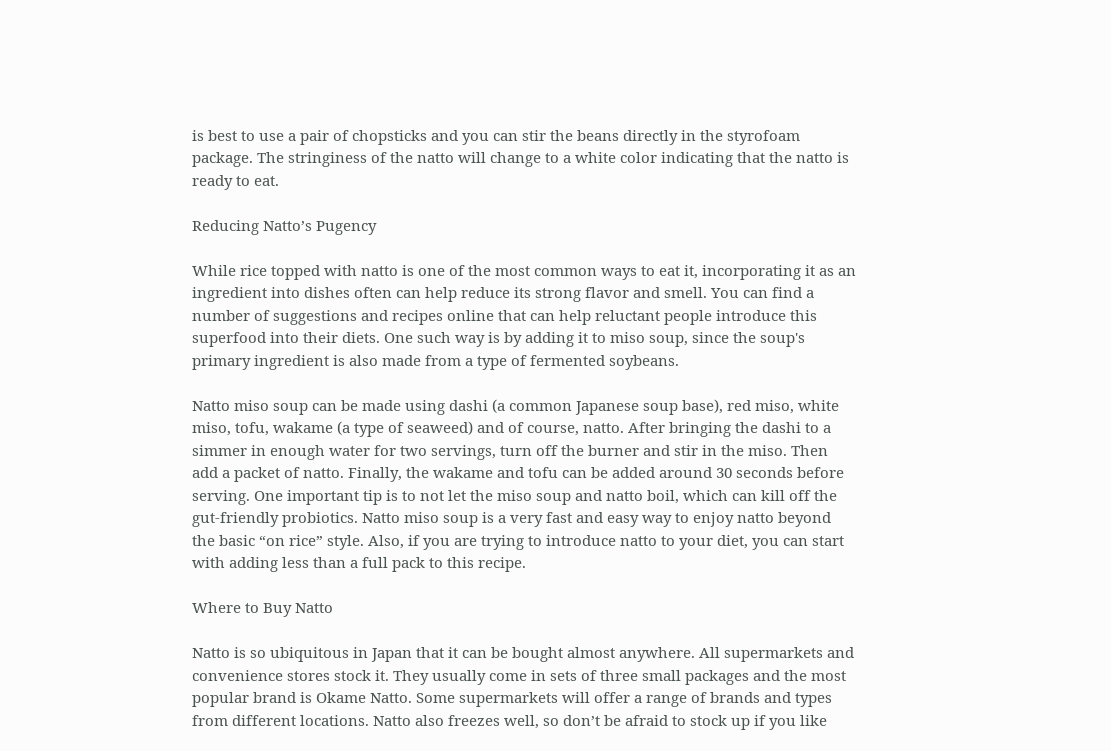is best to use a pair of chopsticks and you can stir the beans directly in the styrofoam package. The stringiness of the natto will change to a white color indicating that the natto is ready to eat.

Reducing Natto’s Pugency

While rice topped with natto is one of the most common ways to eat it, incorporating it as an ingredient into dishes often can help reduce its strong flavor and smell. You can find a number of suggestions and recipes online that can help reluctant people introduce this superfood into their diets. One such way is by adding it to miso soup, since the soup's primary ingredient is also made from a type of fermented soybeans.

Natto miso soup can be made using dashi (a common Japanese soup base), red miso, white miso, tofu, wakame (a type of seaweed) and of course, natto. After bringing the dashi to a simmer in enough water for two servings, turn off the burner and stir in the miso. Then add a packet of natto. Finally, the wakame and tofu can be added around 30 seconds before serving. One important tip is to not let the miso soup and natto boil, which can kill off the gut-friendly probiotics. Natto miso soup is a very fast and easy way to enjoy natto beyond the basic “on rice” style. Also, if you are trying to introduce natto to your diet, you can start with adding less than a full pack to this recipe.

Where to Buy Natto

Natto is so ubiquitous in Japan that it can be bought almost anywhere. All supermarkets and convenience stores stock it. They usually come in sets of three small packages and the most popular brand is Okame Natto. Some supermarkets will offer a range of brands and types from different locations. Natto also freezes well, so don’t be afraid to stock up if you like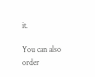it.

You can also order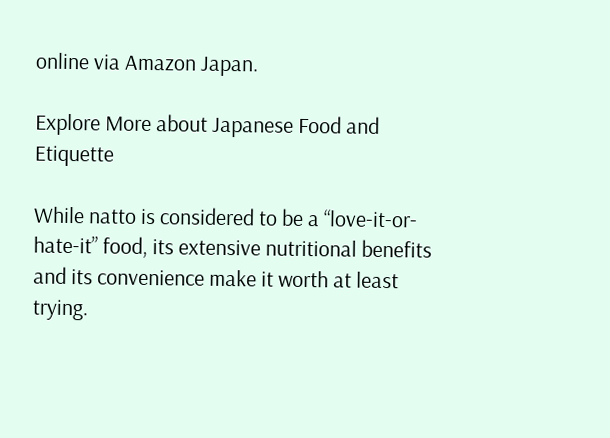online via Amazon Japan.

Explore More about Japanese Food and Etiquette

While natto is considered to be a “love-it-or-hate-it” food, its extensive nutritional benefits and its convenience make it worth at least trying.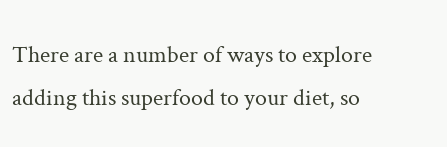There are a number of ways to explore adding this superfood to your diet, so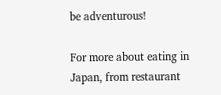be adventurous!

For more about eating in Japan, from restaurant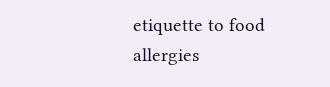etiquette to food allergies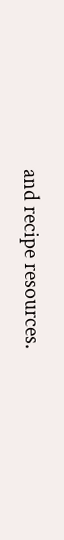and recipe resources.